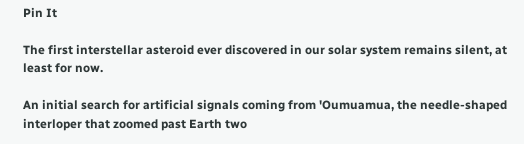Pin It

The first interstellar asteroid ever discovered in our solar system remains silent, at least for now.

An initial search for artificial signals coming from 'Oumuamua, the needle-shaped interloper that zoomed past Earth two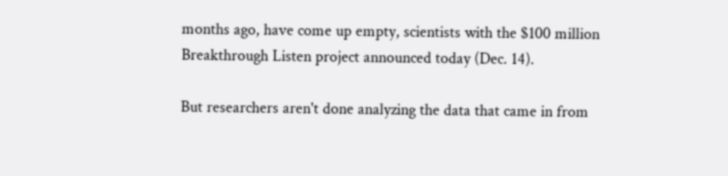months ago, have come up empty, scientists with the $100 million Breakthrough Listen project announced today (Dec. 14).

But researchers aren't done analyzing the data that came in from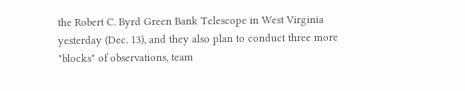the Robert C. Byrd Green Bank Telescope in West Virginia yesterday (Dec. 13), and they also plan to conduct three more "blocks" of observations, team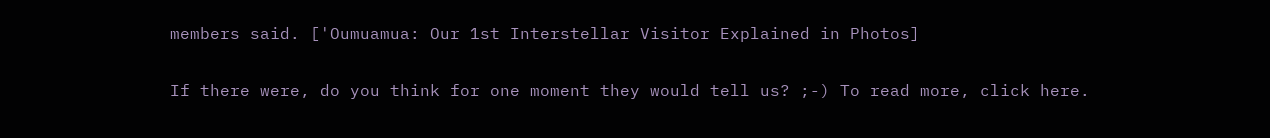members said. ['Oumuamua: Our 1st Interstellar Visitor Explained in Photos]

If there were, do you think for one moment they would tell us? ;-) To read more, click here.